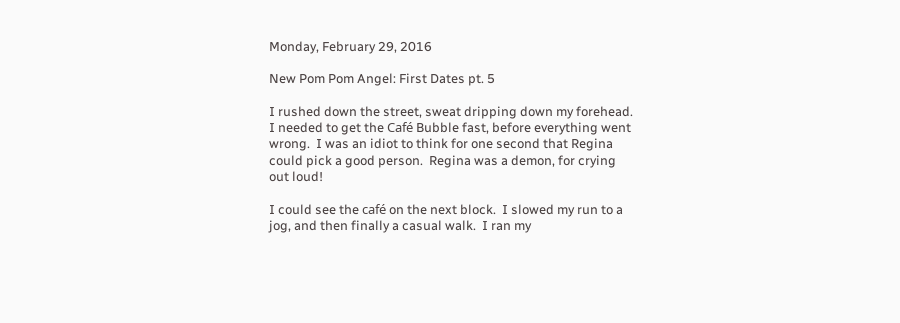Monday, February 29, 2016

New Pom Pom Angel: First Dates pt. 5

I rushed down the street, sweat dripping down my forehead.  I needed to get the Café Bubble fast, before everything went wrong.  I was an idiot to think for one second that Regina could pick a good person.  Regina was a demon, for crying out loud!

I could see the café on the next block.  I slowed my run to a jog, and then finally a casual walk.  I ran my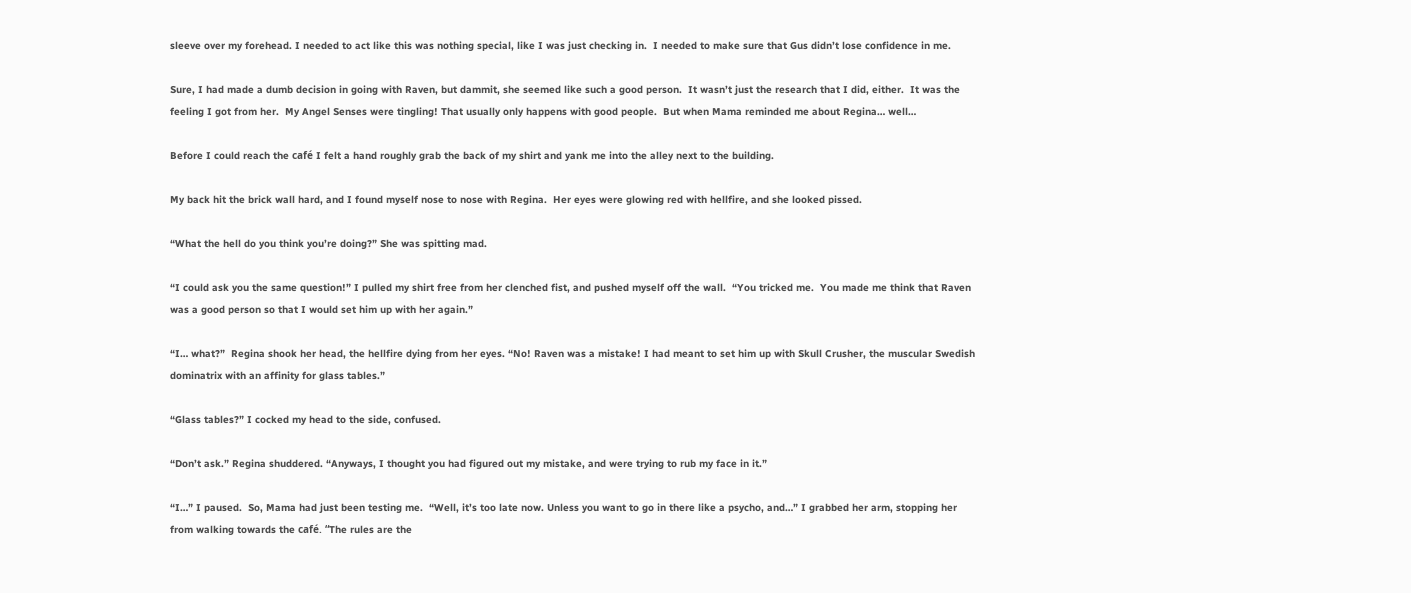sleeve over my forehead. I needed to act like this was nothing special, like I was just checking in.  I needed to make sure that Gus didn’t lose confidence in me.

Sure, I had made a dumb decision in going with Raven, but dammit, she seemed like such a good person.  It wasn’t just the research that I did, either.  It was the feeling I got from her.  My Angel Senses were tingling! That usually only happens with good people.  But when Mama reminded me about Regina… well…

Before I could reach the café I felt a hand roughly grab the back of my shirt and yank me into the alley next to the building.

My back hit the brick wall hard, and I found myself nose to nose with Regina.  Her eyes were glowing red with hellfire, and she looked pissed.

“What the hell do you think you’re doing?” She was spitting mad.

“I could ask you the same question!” I pulled my shirt free from her clenched fist, and pushed myself off the wall.  “You tricked me.  You made me think that Raven was a good person so that I would set him up with her again.”

“I… what?”  Regina shook her head, the hellfire dying from her eyes. “No! Raven was a mistake! I had meant to set him up with Skull Crusher, the muscular Swedish dominatrix with an affinity for glass tables.”

“Glass tables?” I cocked my head to the side, confused.

“Don’t ask.” Regina shuddered. “Anyways, I thought you had figured out my mistake, and were trying to rub my face in it.”

“I…” I paused.  So, Mama had just been testing me.  “Well, it’s too late now. Unless you want to go in there like a psycho, and…” I grabbed her arm, stopping her from walking towards the café. “The rules are the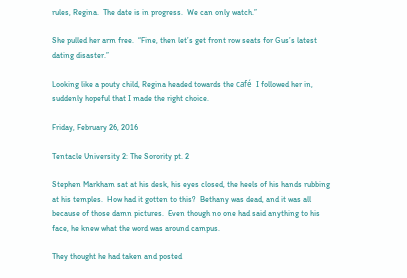rules, Regina.  The date is in progress.  We can only watch.”

She pulled her arm free.  “Fine, then let’s get front row seats for Gus’s latest dating disaster.”

Looking like a pouty child, Regina headed towards the café  I followed her in, suddenly hopeful that I made the right choice.

Friday, February 26, 2016

Tentacle University 2: The Sorority pt. 2

Stephen Markham sat at his desk, his eyes closed, the heels of his hands rubbing at his temples.  How had it gotten to this?  Bethany was dead, and it was all because of those damn pictures.  Even though no one had said anything to his face, he knew what the word was around campus.

They thought he had taken and posted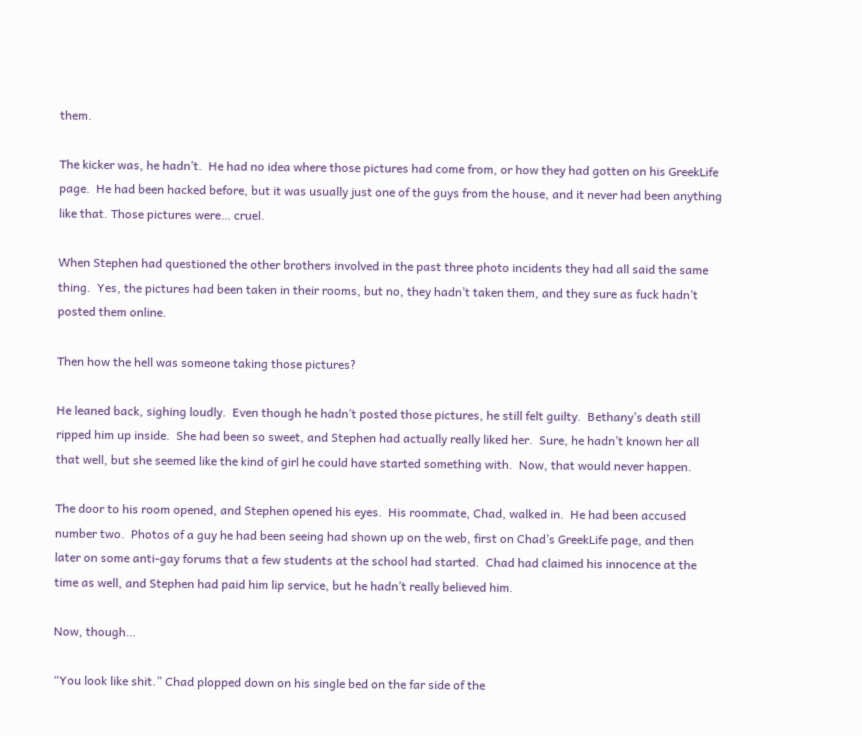them.

The kicker was, he hadn’t.  He had no idea where those pictures had come from, or how they had gotten on his GreekLife page.  He had been hacked before, but it was usually just one of the guys from the house, and it never had been anything like that. Those pictures were… cruel.

When Stephen had questioned the other brothers involved in the past three photo incidents they had all said the same thing.  Yes, the pictures had been taken in their rooms, but no, they hadn’t taken them, and they sure as fuck hadn’t posted them online.

Then how the hell was someone taking those pictures?

He leaned back, sighing loudly.  Even though he hadn’t posted those pictures, he still felt guilty.  Bethany’s death still ripped him up inside.  She had been so sweet, and Stephen had actually really liked her.  Sure, he hadn’t known her all that well, but she seemed like the kind of girl he could have started something with.  Now, that would never happen.

The door to his room opened, and Stephen opened his eyes.  His roommate, Chad, walked in.  He had been accused number two.  Photos of a guy he had been seeing had shown up on the web, first on Chad’s GreekLife page, and then later on some anti-gay forums that a few students at the school had started.  Chad had claimed his innocence at the time as well, and Stephen had paid him lip service, but he hadn’t really believed him.

Now, though…

“You look like shit.” Chad plopped down on his single bed on the far side of the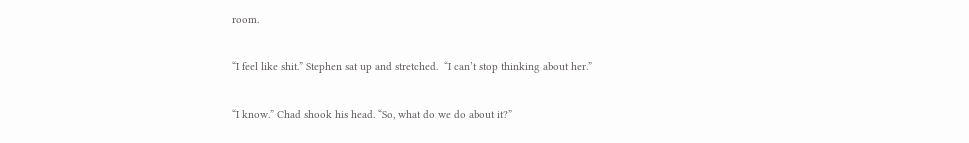room.

“I feel like shit.” Stephen sat up and stretched.  “I can’t stop thinking about her.”

“I know.” Chad shook his head. “So, what do we do about it?”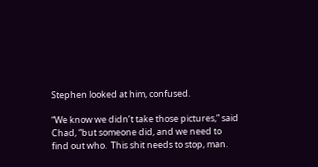Stephen looked at him, confused.

“We know we didn’t take those pictures,” said Chad, “but someone did, and we need to find out who.  This shit needs to stop, man.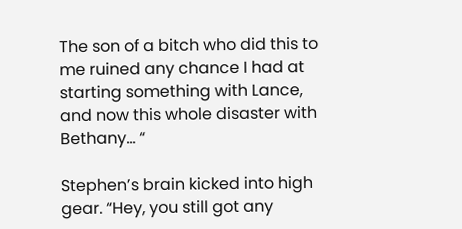The son of a bitch who did this to me ruined any chance I had at starting something with Lance, and now this whole disaster with Bethany... “

Stephen’s brain kicked into high gear. “Hey, you still got any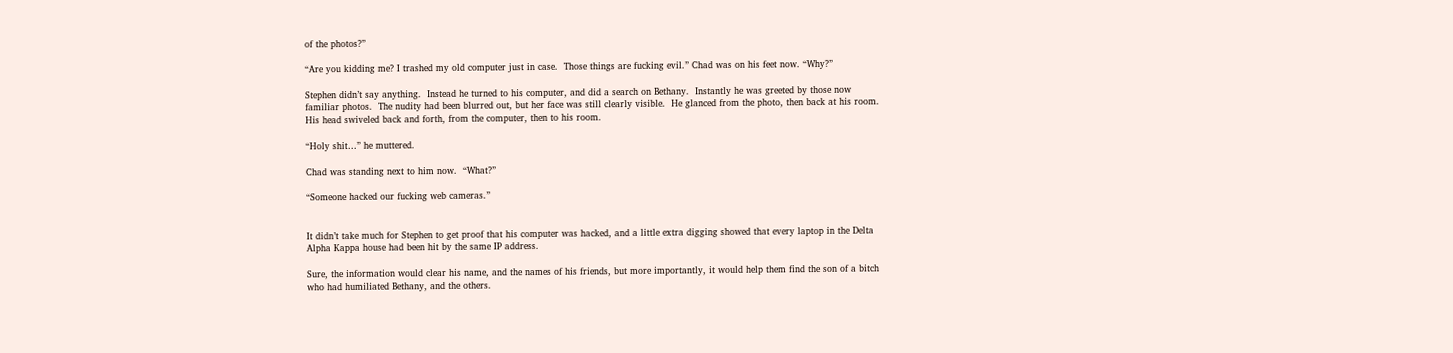of the photos?”

“Are you kidding me? I trashed my old computer just in case.  Those things are fucking evil.” Chad was on his feet now. “Why?”

Stephen didn’t say anything.  Instead he turned to his computer, and did a search on Bethany.  Instantly he was greeted by those now familiar photos.  The nudity had been blurred out, but her face was still clearly visible.  He glanced from the photo, then back at his room.  His head swiveled back and forth, from the computer, then to his room.

“Holy shit…” he muttered.

Chad was standing next to him now.  “What?”

“Someone hacked our fucking web cameras.”


It didn’t take much for Stephen to get proof that his computer was hacked, and a little extra digging showed that every laptop in the Delta Alpha Kappa house had been hit by the same IP address.

Sure, the information would clear his name, and the names of his friends, but more importantly, it would help them find the son of a bitch who had humiliated Bethany, and the others.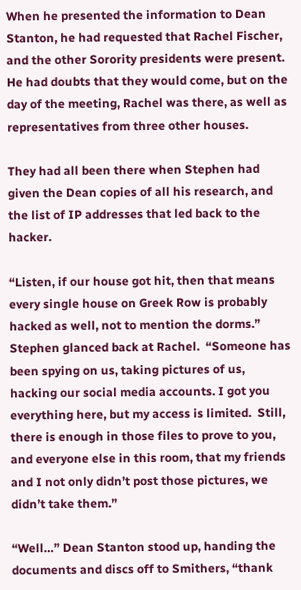When he presented the information to Dean Stanton, he had requested that Rachel Fischer, and the other Sorority presidents were present.  He had doubts that they would come, but on the day of the meeting, Rachel was there, as well as representatives from three other houses.

They had all been there when Stephen had given the Dean copies of all his research, and the list of IP addresses that led back to the hacker.

“Listen, if our house got hit, then that means every single house on Greek Row is probably hacked as well, not to mention the dorms.” Stephen glanced back at Rachel.  “Someone has been spying on us, taking pictures of us, hacking our social media accounts. I got you everything here, but my access is limited.  Still, there is enough in those files to prove to you, and everyone else in this room, that my friends and I not only didn’t post those pictures, we didn’t take them.”

“Well…” Dean Stanton stood up, handing the documents and discs off to Smithers, “thank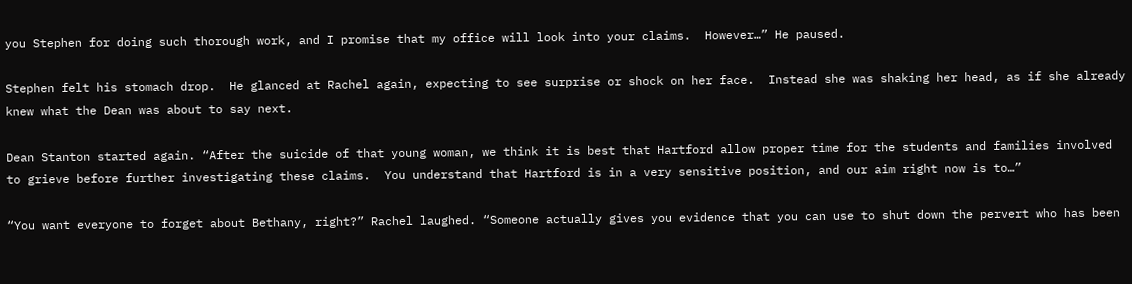you Stephen for doing such thorough work, and I promise that my office will look into your claims.  However…” He paused.

Stephen felt his stomach drop.  He glanced at Rachel again, expecting to see surprise or shock on her face.  Instead she was shaking her head, as if she already knew what the Dean was about to say next.

Dean Stanton started again. “After the suicide of that young woman, we think it is best that Hartford allow proper time for the students and families involved to grieve before further investigating these claims.  You understand that Hartford is in a very sensitive position, and our aim right now is to…”

“You want everyone to forget about Bethany, right?” Rachel laughed. “Someone actually gives you evidence that you can use to shut down the pervert who has been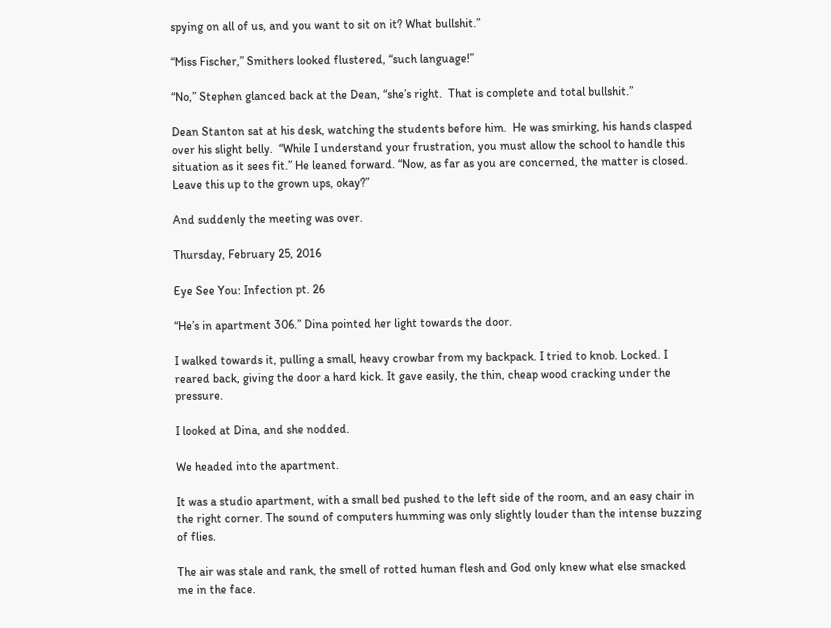spying on all of us, and you want to sit on it? What bullshit.”

“Miss Fischer,” Smithers looked flustered, “such language!”

“No,” Stephen glanced back at the Dean, “she’s right.  That is complete and total bullshit.”

Dean Stanton sat at his desk, watching the students before him.  He was smirking, his hands clasped over his slight belly.  “While I understand your frustration, you must allow the school to handle this situation as it sees fit.” He leaned forward. “Now, as far as you are concerned, the matter is closed.  Leave this up to the grown ups, okay?”

And suddenly the meeting was over.

Thursday, February 25, 2016

Eye See You: Infection pt. 26

“He’s in apartment 306.” Dina pointed her light towards the door.

I walked towards it, pulling a small, heavy crowbar from my backpack. I tried to knob. Locked. I reared back, giving the door a hard kick. It gave easily, the thin, cheap wood cracking under the pressure.

I looked at Dina, and she nodded.

We headed into the apartment.

It was a studio apartment, with a small bed pushed to the left side of the room, and an easy chair in the right corner. The sound of computers humming was only slightly louder than the intense buzzing of flies.

The air was stale and rank, the smell of rotted human flesh and God only knew what else smacked me in the face.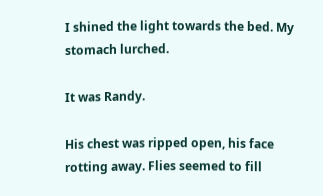I shined the light towards the bed. My stomach lurched.

It was Randy.

His chest was ripped open, his face rotting away. Flies seemed to fill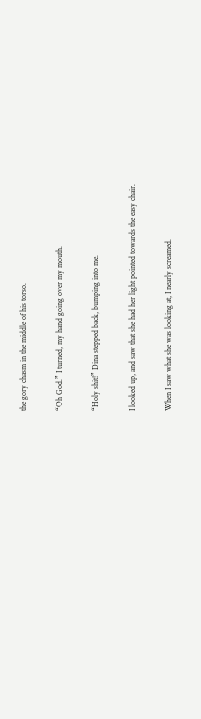the gory chasm in the middle of his torso.

“Oh God.” I turned, my hand going over my mouth.

“Holy shit!” Dina stepped back, bumping into me.

I looked up, and saw that she had her light pointed towards the easy chair.

When I saw what she was looking at, I nearly screamed.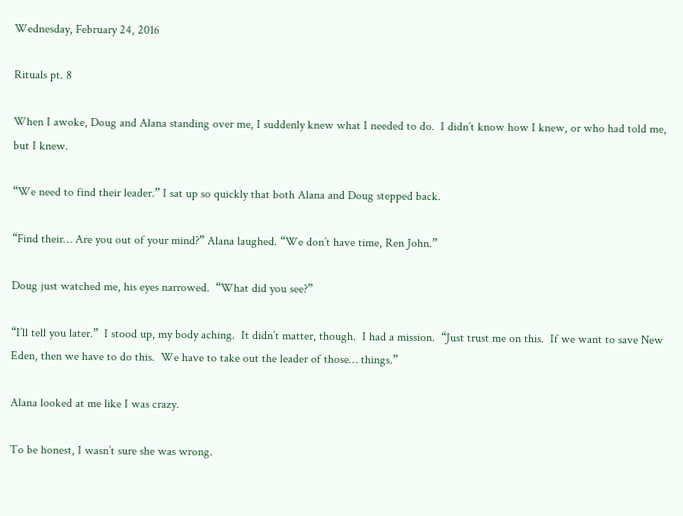Wednesday, February 24, 2016

Rituals pt. 8

When I awoke, Doug and Alana standing over me, I suddenly knew what I needed to do.  I didn’t know how I knew, or who had told me, but I knew.

“We need to find their leader.” I sat up so quickly that both Alana and Doug stepped back.

“Find their… Are you out of your mind?” Alana laughed. “We don’t have time, Ren John.”

Doug just watched me, his eyes narrowed.  “What did you see?”

“I’ll tell you later.”  I stood up, my body aching.  It didn’t matter, though.  I had a mission.  “Just trust me on this.  If we want to save New Eden, then we have to do this.  We have to take out the leader of those… things.”

Alana looked at me like I was crazy.

To be honest, I wasn’t sure she was wrong.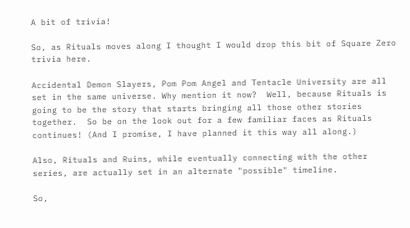A bit of trivia!

So, as Rituals moves along I thought I would drop this bit of Square Zero trivia here.

Accidental Demon Slayers, Pom Pom Angel and Tentacle University are all set in the same universe. Why mention it now?  Well, because Rituals is going to be the story that starts bringing all those other stories together.  So be on the look out for a few familiar faces as Rituals continues! (And I promise, I have planned it this way all along.)

Also, Rituals and Ruins, while eventually connecting with the other series, are actually set in an alternate "possible" timeline.

So,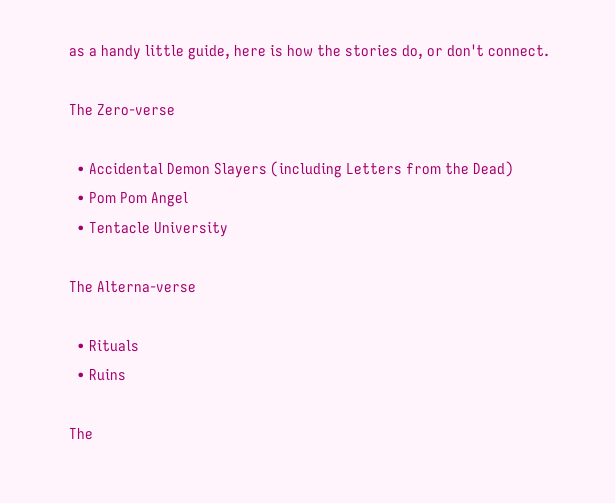as a handy little guide, here is how the stories do, or don't connect.

The Zero-verse

  • Accidental Demon Slayers (including Letters from the Dead)
  • Pom Pom Angel
  • Tentacle University

The Alterna-verse

  • Rituals
  • Ruins

The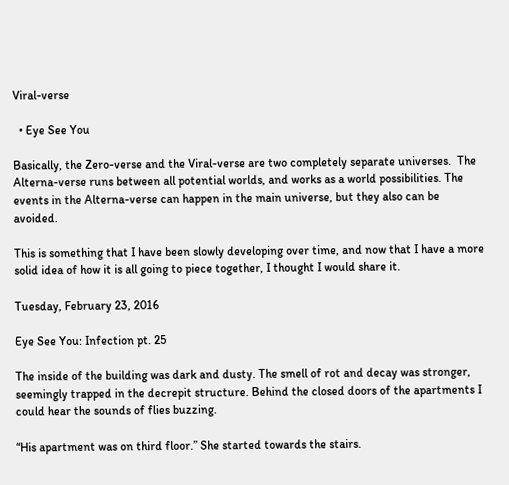Viral-verse

  • Eye See You

Basically, the Zero-verse and the Viral-verse are two completely separate universes.  The Alterna-verse runs between all potential worlds, and works as a world possibilities. The events in the Alterna-verse can happen in the main universe, but they also can be avoided.

This is something that I have been slowly developing over time, and now that I have a more solid idea of how it is all going to piece together, I thought I would share it.

Tuesday, February 23, 2016

Eye See You: Infection pt. 25

The inside of the building was dark and dusty. The smell of rot and decay was stronger, seemingly trapped in the decrepit structure. Behind the closed doors of the apartments I could hear the sounds of flies buzzing.

“His apartment was on third floor.” She started towards the stairs.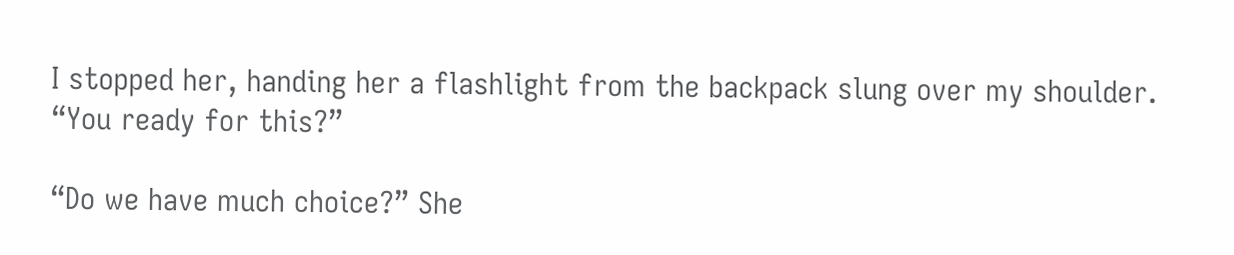I stopped her, handing her a flashlight from the backpack slung over my shoulder. “You ready for this?”

“Do we have much choice?” She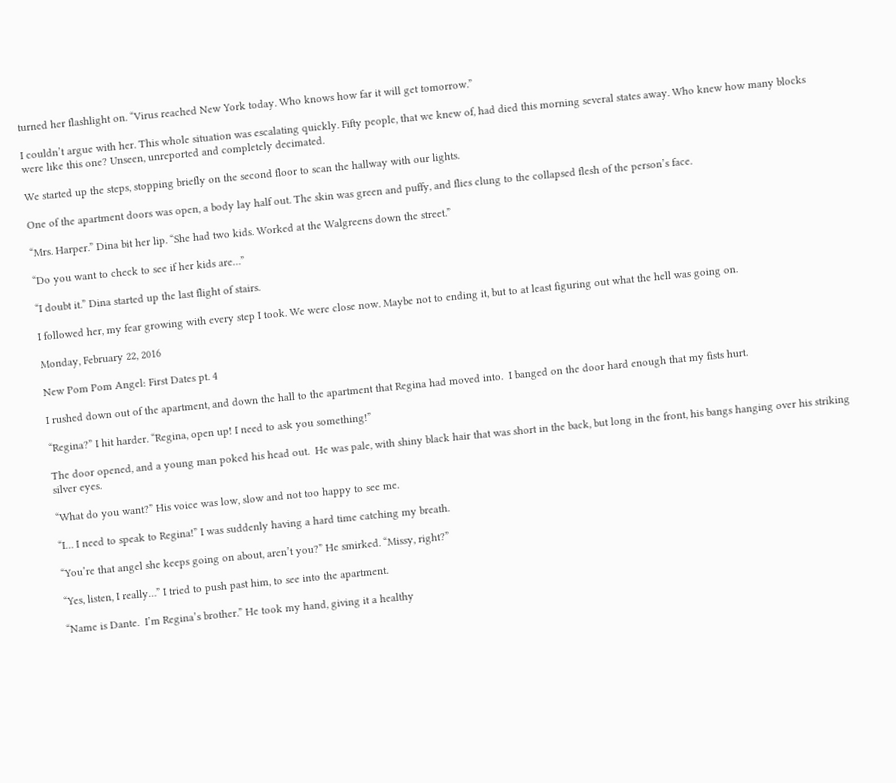turned her flashlight on. “Virus reached New York today. Who knows how far it will get tomorrow.”

I couldn’t argue with her. This whole situation was escalating quickly. Fifty people, that we knew of, had died this morning several states away. Who knew how many blocks were like this one? Unseen, unreported and completely decimated.

We started up the steps, stopping briefly on the second floor to scan the hallway with our lights.

One of the apartment doors was open, a body lay half out. The skin was green and puffy, and flies clung to the collapsed flesh of the person’s face.

“Mrs. Harper.” Dina bit her lip. “She had two kids. Worked at the Walgreens down the street.”

“Do you want to check to see if her kids are…”

“I doubt it.” Dina started up the last flight of stairs.

I followed her, my fear growing with every step I took. We were close now. Maybe not to ending it, but to at least figuring out what the hell was going on.

Monday, February 22, 2016

New Pom Pom Angel: First Dates pt. 4

I rushed down out of the apartment, and down the hall to the apartment that Regina had moved into.  I banged on the door hard enough that my fists hurt.

“Regina?” I hit harder. “Regina, open up! I need to ask you something!”

The door opened, and a young man poked his head out.  He was pale, with shiny black hair that was short in the back, but long in the front, his bangs hanging over his striking silver eyes.

“What do you want?” His voice was low, slow and not too happy to see me.

“I… I need to speak to Regina!” I was suddenly having a hard time catching my breath.

“You’re that angel she keeps going on about, aren’t you?” He smirked. “Missy, right?”

“Yes, listen, I really…” I tried to push past him, to see into the apartment.

“Name is Dante.  I’m Regina’s brother.” He took my hand, giving it a healthy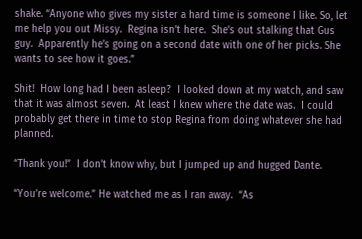shake. “Anyone who gives my sister a hard time is someone I like. So, let me help you out Missy.  Regina isn’t here.  She’s out stalking that Gus guy.  Apparently he’s going on a second date with one of her picks. She wants to see how it goes.”

Shit!  How long had I been asleep?  I looked down at my watch, and saw that it was almost seven.  At least I knew where the date was.  I could probably get there in time to stop Regina from doing whatever she had planned.

“Thank you!”  I don’t know why, but I jumped up and hugged Dante.

“You’re welcome.” He watched me as I ran away.  “As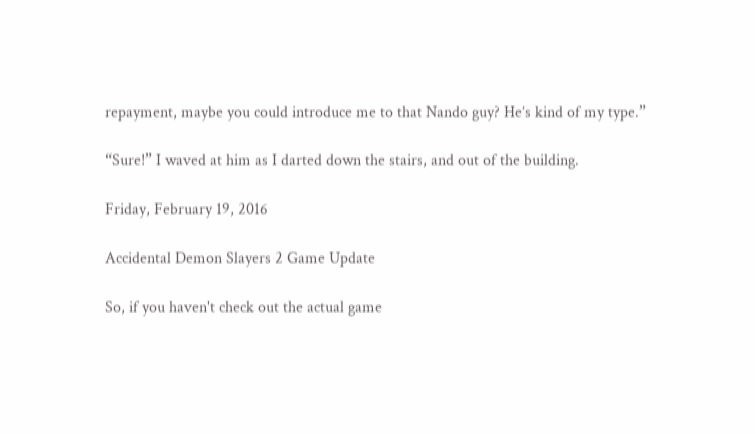repayment, maybe you could introduce me to that Nando guy? He’s kind of my type.”

“Sure!” I waved at him as I darted down the stairs, and out of the building.

Friday, February 19, 2016

Accidental Demon Slayers 2 Game Update

So, if you haven't check out the actual game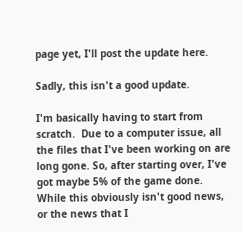page yet, I'll post the update here.

Sadly, this isn't a good update.

I'm basically having to start from scratch.  Due to a computer issue, all the files that I've been working on are long gone. So, after starting over, I've got maybe 5% of the game done. While this obviously isn't good news, or the news that I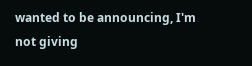wanted to be announcing, I'm not giving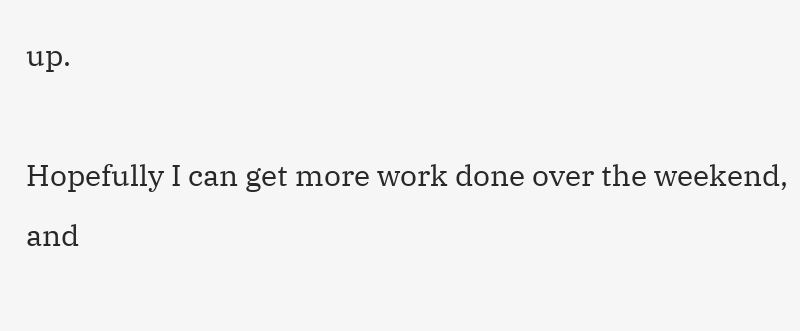up.

Hopefully I can get more work done over the weekend, and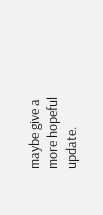maybe give a more hopeful update.